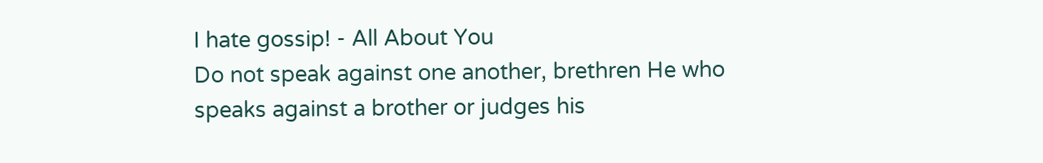I hate gossip! - All About You
Do not speak against one another, brethren He who speaks against a brother or judges his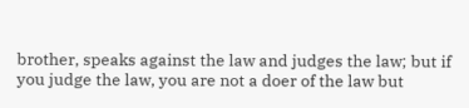brother, speaks against the law and judges the law; but if you judge the law, you are not a doer of the law but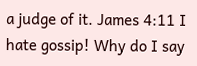a judge of it. James 4:11 I hate gossip! Why do I say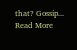that? Gossip... Read More